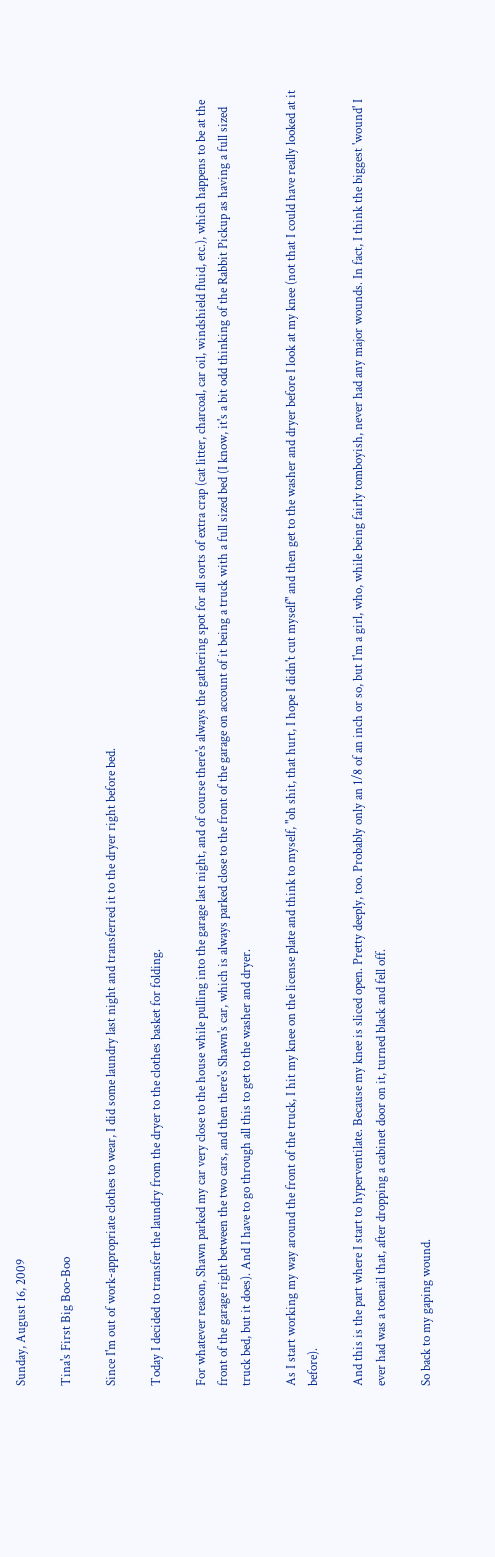Sunday, August 16, 2009

Tina's First Big Boo-Boo

Since I'm out of work-appropriate clothes to wear, I did some laundry last night and transferred it to the dryer right before bed.

Today I decided to transfer the laundry from the dryer to the clothes basket for folding.

For whatever reason, Shawn parked my car very close to the house while pulling into the garage last night, and of course there's always the gathering spot for all sorts of extra crap (cat litter, charcoal, car oil, windshield fluid, etc.), which happens to be at the front of the garage right between the two cars, and then there's Shawn's car, which is always parked close to the front of the garage on account of it being a truck with a full sized bed (I know, it's a bit odd thinking of the Rabbit Pickup as having a full sized truck bed, but it does). And I have to go through all this to get to the washer and dryer.

As I start working my way around the front of the truck, I hit my knee on the license plate and think to myself, "oh shit, that hurt, I hope I didn't cut myself" and then get to the washer and dryer before I look at my knee (not that I could have really looked at it before).

And this is the part where I start to hyperventilate. Because my knee is sliced open. Pretty deeply, too. Probably only an 1/8 of an inch or so, but I'm a girl, who, while being fairly tomboyish, never had any major wounds. In fact, I think the biggest 'wound' I ever had was a toenail that, after dropping a cabinet door on it, turned black and fell off.

So back to my gaping wound.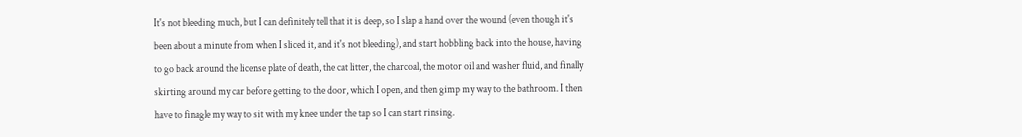It's not bleeding much, but I can definitely tell that it is deep, so I slap a hand over the wound (even though it's been about a minute from when I sliced it, and it's not bleeding), and start hobbling back into the house, having to go back around the license plate of death, the cat litter, the charcoal, the motor oil and washer fluid, and finally skirting around my car before getting to the door, which I open, and then gimp my way to the bathroom. I then have to finagle my way to sit with my knee under the tap so I can start rinsing.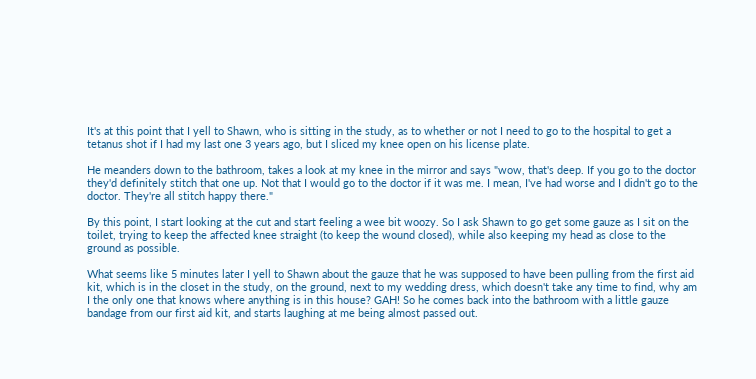It's at this point that I yell to Shawn, who is sitting in the study, as to whether or not I need to go to the hospital to get a tetanus shot if I had my last one 3 years ago, but I sliced my knee open on his license plate.

He meanders down to the bathroom, takes a look at my knee in the mirror and says "wow, that's deep. If you go to the doctor they'd definitely stitch that one up. Not that I would go to the doctor if it was me. I mean, I've had worse and I didn't go to the doctor. They're all stitch happy there."

By this point, I start looking at the cut and start feeling a wee bit woozy. So I ask Shawn to go get some gauze as I sit on the toilet, trying to keep the affected knee straight (to keep the wound closed), while also keeping my head as close to the ground as possible.

What seems like 5 minutes later I yell to Shawn about the gauze that he was supposed to have been pulling from the first aid kit, which is in the closet in the study, on the ground, next to my wedding dress, which doesn't take any time to find, why am I the only one that knows where anything is in this house? GAH! So he comes back into the bathroom with a little gauze bandage from our first aid kit, and starts laughing at me being almost passed out.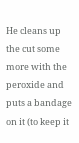He cleans up the cut some more with the peroxide and puts a bandage on it (to keep it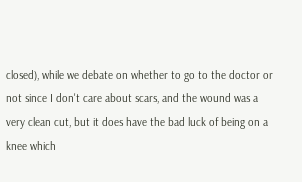closed), while we debate on whether to go to the doctor or not since I don't care about scars, and the wound was a very clean cut, but it does have the bad luck of being on a knee which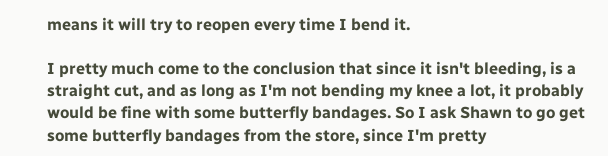means it will try to reopen every time I bend it.

I pretty much come to the conclusion that since it isn't bleeding, is a straight cut, and as long as I'm not bending my knee a lot, it probably would be fine with some butterfly bandages. So I ask Shawn to go get some butterfly bandages from the store, since I'm pretty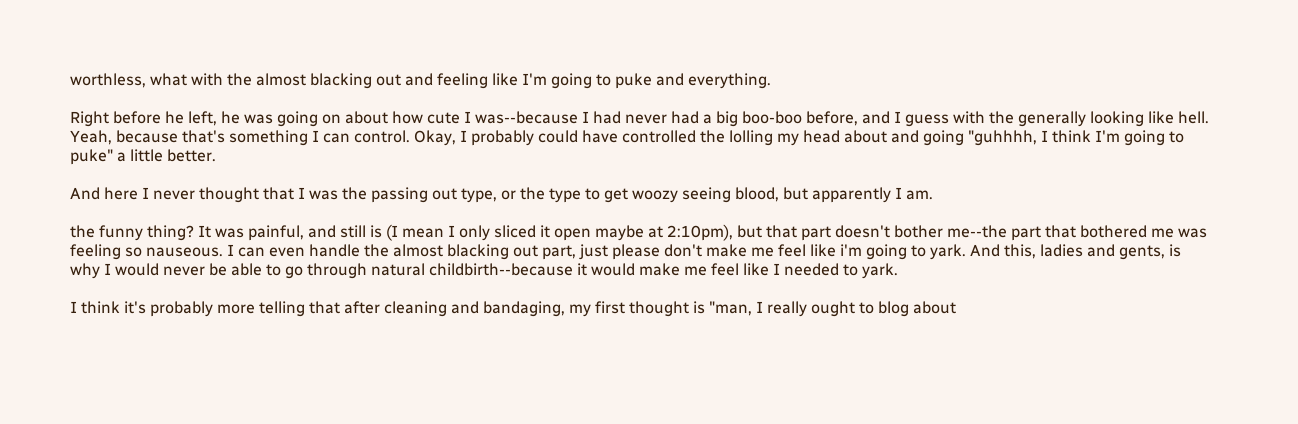worthless, what with the almost blacking out and feeling like I'm going to puke and everything.

Right before he left, he was going on about how cute I was--because I had never had a big boo-boo before, and I guess with the generally looking like hell. Yeah, because that's something I can control. Okay, I probably could have controlled the lolling my head about and going "guhhhh, I think I'm going to puke" a little better.

And here I never thought that I was the passing out type, or the type to get woozy seeing blood, but apparently I am.

the funny thing? It was painful, and still is (I mean I only sliced it open maybe at 2:10pm), but that part doesn't bother me--the part that bothered me was feeling so nauseous. I can even handle the almost blacking out part, just please don't make me feel like i'm going to yark. And this, ladies and gents, is why I would never be able to go through natural childbirth--because it would make me feel like I needed to yark.

I think it's probably more telling that after cleaning and bandaging, my first thought is "man, I really ought to blog about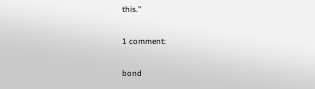this."

1 comment:

bond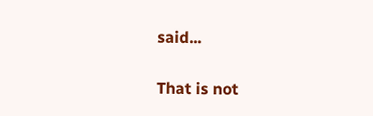said...

That is not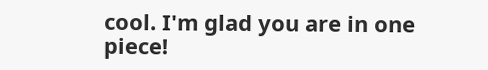cool. I'm glad you are in one piece!